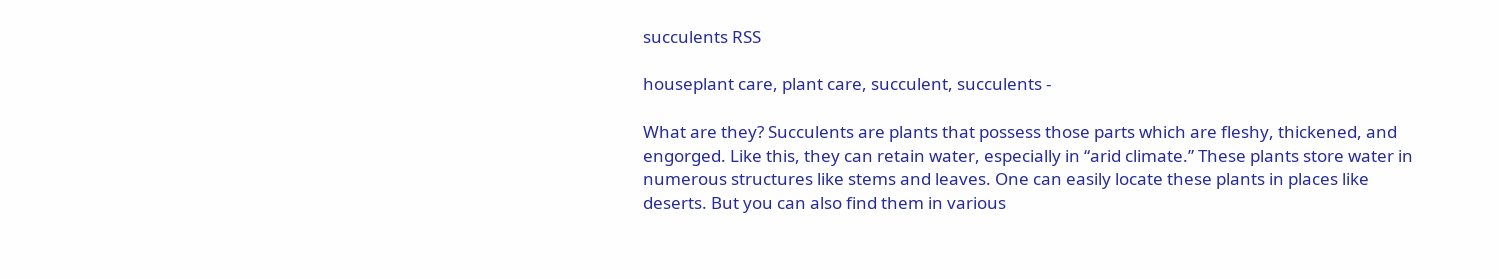succulents RSS

houseplant care, plant care, succulent, succulents -

What are they? Succulents are plants that possess those parts which are fleshy, thickened, and engorged. Like this, they can retain water, especially in “arid climate.” These plants store water in numerous structures like stems and leaves. One can easily locate these plants in places like deserts. But you can also find them in various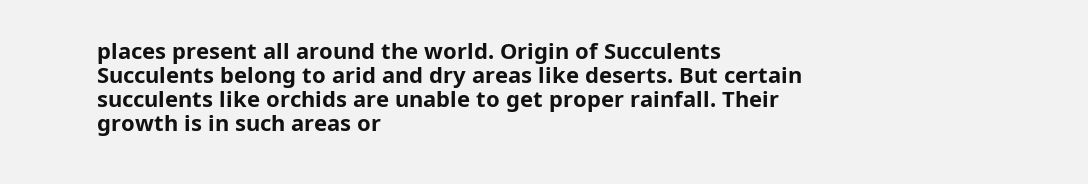places present all around the world. Origin of Succulents Succulents belong to arid and dry areas like deserts. But certain succulents like orchids are unable to get proper rainfall. Their growth is in such areas or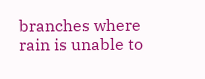branches where rain is unable to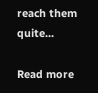reach them quite...

Read more